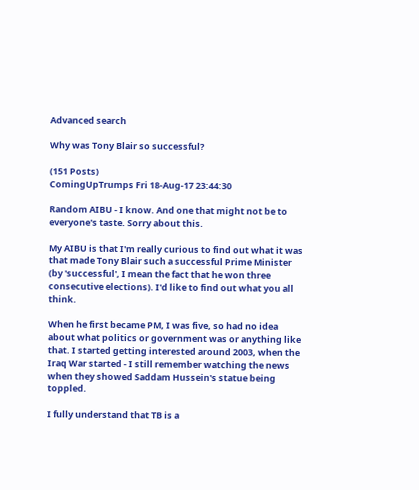Advanced search

Why was Tony Blair so successful?

(151 Posts)
ComingUpTrumps Fri 18-Aug-17 23:44:30

Random AIBU - I know. And one that might not be to everyone's taste. Sorry about this.

My AIBU is that I'm really curious to find out what it was that made Tony Blair such a successful Prime Minister (by 'successful', I mean the fact that he won three consecutive elections). I'd like to find out what you all think.

When he first became PM, I was five, so had no idea about what politics or government was or anything like that. I started getting interested around 2003, when the Iraq War started - I still remember watching the news when they showed Saddam Hussein's statue being toppled.

I fully understand that TB is a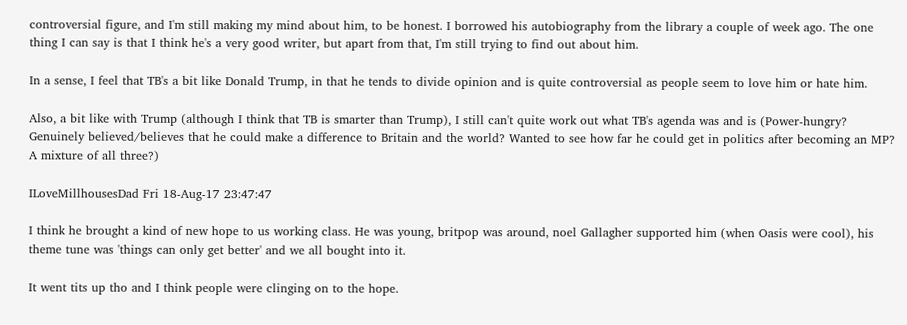controversial figure, and I'm still making my mind about him, to be honest. I borrowed his autobiography from the library a couple of week ago. The one thing I can say is that I think he's a very good writer, but apart from that, I'm still trying to find out about him.

In a sense, I feel that TB's a bit like Donald Trump, in that he tends to divide opinion and is quite controversial as people seem to love him or hate him.

Also, a bit like with Trump (although I think that TB is smarter than Trump), I still can't quite work out what TB's agenda was and is (Power-hungry? Genuinely believed/believes that he could make a difference to Britain and the world? Wanted to see how far he could get in politics after becoming an MP? A mixture of all three?)

ILoveMillhousesDad Fri 18-Aug-17 23:47:47

I think he brought a kind of new hope to us working class. He was young, britpop was around, noel Gallagher supported him (when Oasis were cool), his theme tune was 'things can only get better' and we all bought into it.

It went tits up tho and I think people were clinging on to the hope.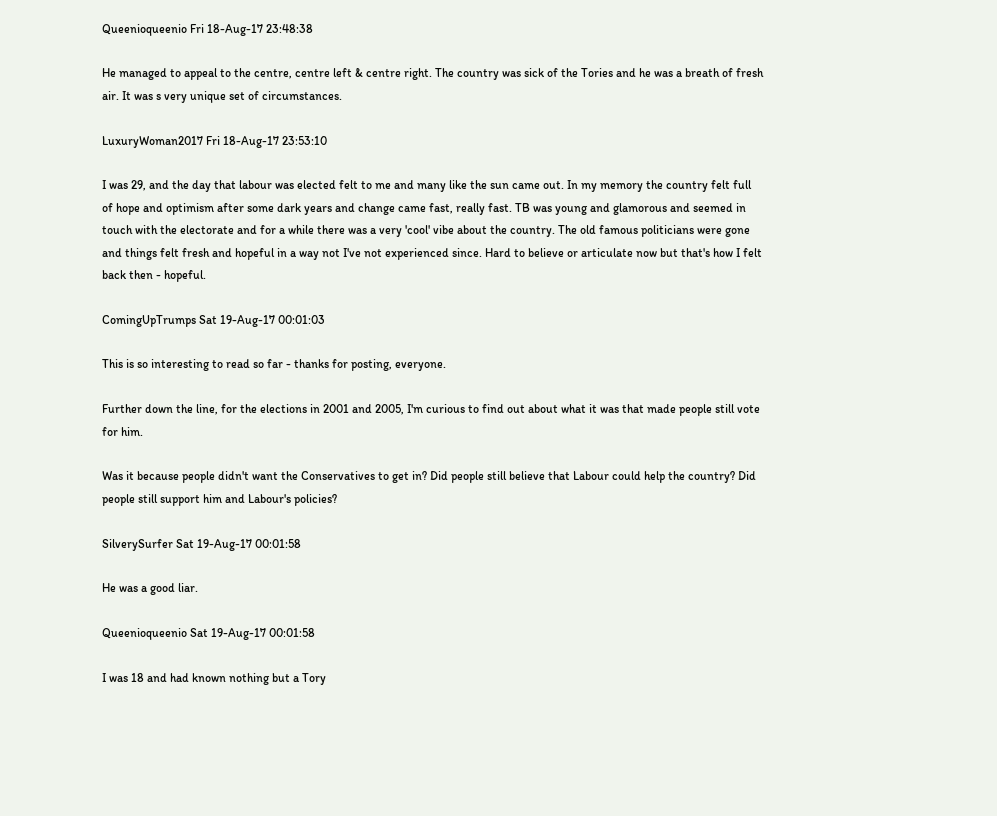Queenioqueenio Fri 18-Aug-17 23:48:38

He managed to appeal to the centre, centre left & centre right. The country was sick of the Tories and he was a breath of fresh air. It was s very unique set of circumstances.

LuxuryWoman2017 Fri 18-Aug-17 23:53:10

I was 29, and the day that labour was elected felt to me and many like the sun came out. In my memory the country felt full of hope and optimism after some dark years and change came fast, really fast. TB was young and glamorous and seemed in touch with the electorate and for a while there was a very 'cool' vibe about the country. The old famous politicians were gone and things felt fresh and hopeful in a way not I've not experienced since. Hard to believe or articulate now but that's how I felt back then - hopeful.

ComingUpTrumps Sat 19-Aug-17 00:01:03

This is so interesting to read so far - thanks for posting, everyone.

Further down the line, for the elections in 2001 and 2005, I'm curious to find out about what it was that made people still vote for him.

Was it because people didn't want the Conservatives to get in? Did people still believe that Labour could help the country? Did people still support him and Labour's policies?

SilverySurfer Sat 19-Aug-17 00:01:58

He was a good liar.

Queenioqueenio Sat 19-Aug-17 00:01:58

I was 18 and had known nothing but a Tory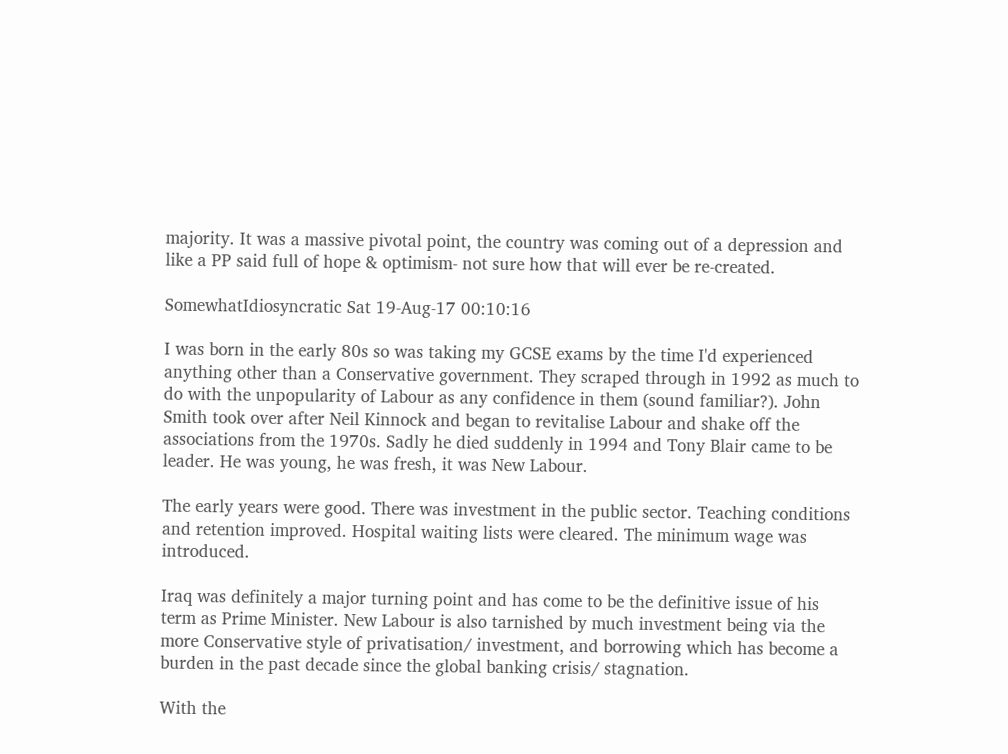majority. It was a massive pivotal point, the country was coming out of a depression and like a PP said full of hope & optimism- not sure how that will ever be re-created.

SomewhatIdiosyncratic Sat 19-Aug-17 00:10:16

I was born in the early 80s so was taking my GCSE exams by the time I'd experienced anything other than a Conservative government. They scraped through in 1992 as much to do with the unpopularity of Labour as any confidence in them (sound familiar?). John Smith took over after Neil Kinnock and began to revitalise Labour and shake off the associations from the 1970s. Sadly he died suddenly in 1994 and Tony Blair came to be leader. He was young, he was fresh, it was New Labour.

The early years were good. There was investment in the public sector. Teaching conditions and retention improved. Hospital waiting lists were cleared. The minimum wage was introduced.

Iraq was definitely a major turning point and has come to be the definitive issue of his term as Prime Minister. New Labour is also tarnished by much investment being via the more Conservative style of privatisation/ investment, and borrowing which has become a burden in the past decade since the global banking crisis/ stagnation.

With the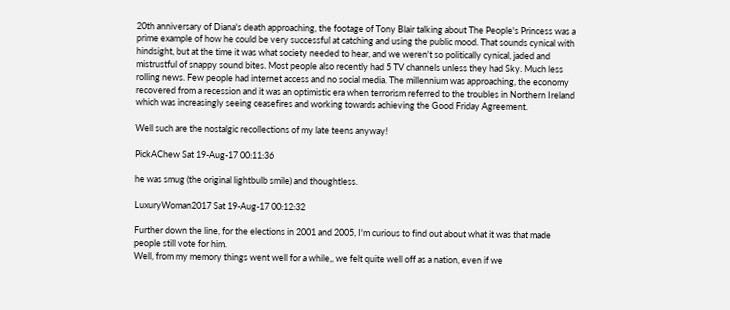20th anniversary of Diana's death approaching, the footage of Tony Blair talking about The People's Princess was a prime example of how he could be very successful at catching and using the public mood. That sounds cynical with hindsight, but at the time it was what society needed to hear, and we weren't so politically cynical, jaded and mistrustful of snappy sound bites. Most people also recently had 5 TV channels unless they had Sky. Much less rolling news. Few people had internet access and no social media. The millennium was approaching, the economy recovered from a recession and it was an optimistic era when terrorism referred to the troubles in Northern Ireland which was increasingly seeing ceasefires and working towards achieving the Good Friday Agreement.

Well such are the nostalgic recollections of my late teens anyway!

PickAChew Sat 19-Aug-17 00:11:36

he was smug (the original lightbulb smile) and thoughtless.

LuxuryWoman2017 Sat 19-Aug-17 00:12:32

Further down the line, for the elections in 2001 and 2005, I'm curious to find out about what it was that made people still vote for him.
Well, from my memory things went well for a while,, we felt quite well off as a nation, even if we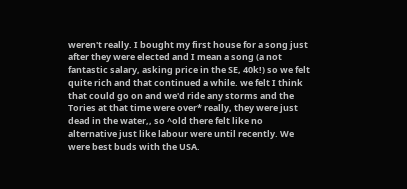weren't really. I bought my first house for a song just after they were elected and I mean a song (a not fantastic salary, asking price in the SE, 40k!) so we felt quite rich and that continued a while. we felt I think that could go on and we'd ride any storms and the Tories at that time were over* really, they were just dead in the water,, so ^old there felt like no alternative just like labour were until recently. We were best buds with the USA.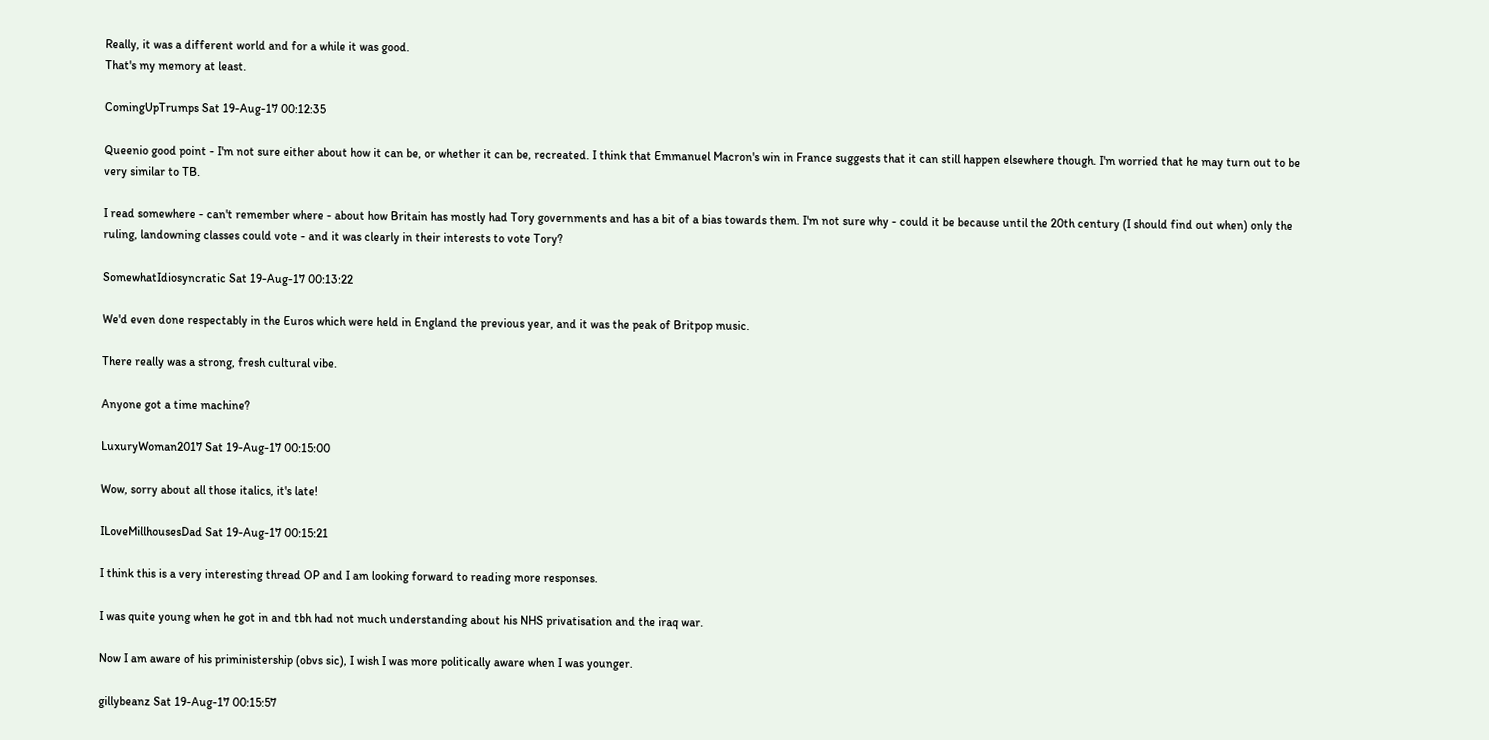Really, it was a different world and for a while it was good.
That's my memory at least.

ComingUpTrumps Sat 19-Aug-17 00:12:35

Queenio good point - I'm not sure either about how it can be, or whether it can be, recreated. I think that Emmanuel Macron's win in France suggests that it can still happen elsewhere though. I'm worried that he may turn out to be very similar to TB.

I read somewhere - can't remember where - about how Britain has mostly had Tory governments and has a bit of a bias towards them. I'm not sure why - could it be because until the 20th century (I should find out when) only the ruling, landowning classes could vote - and it was clearly in their interests to vote Tory?

SomewhatIdiosyncratic Sat 19-Aug-17 00:13:22

We'd even done respectably in the Euros which were held in England the previous year, and it was the peak of Britpop music.

There really was a strong, fresh cultural vibe.

Anyone got a time machine?

LuxuryWoman2017 Sat 19-Aug-17 00:15:00

Wow, sorry about all those italics, it's late!

ILoveMillhousesDad Sat 19-Aug-17 00:15:21

I think this is a very interesting thread OP and I am looking forward to reading more responses.

I was quite young when he got in and tbh had not much understanding about his NHS privatisation and the iraq war.

Now I am aware of his priministership (obvs sic), I wish I was more politically aware when I was younger.

gillybeanz Sat 19-Aug-17 00:15:57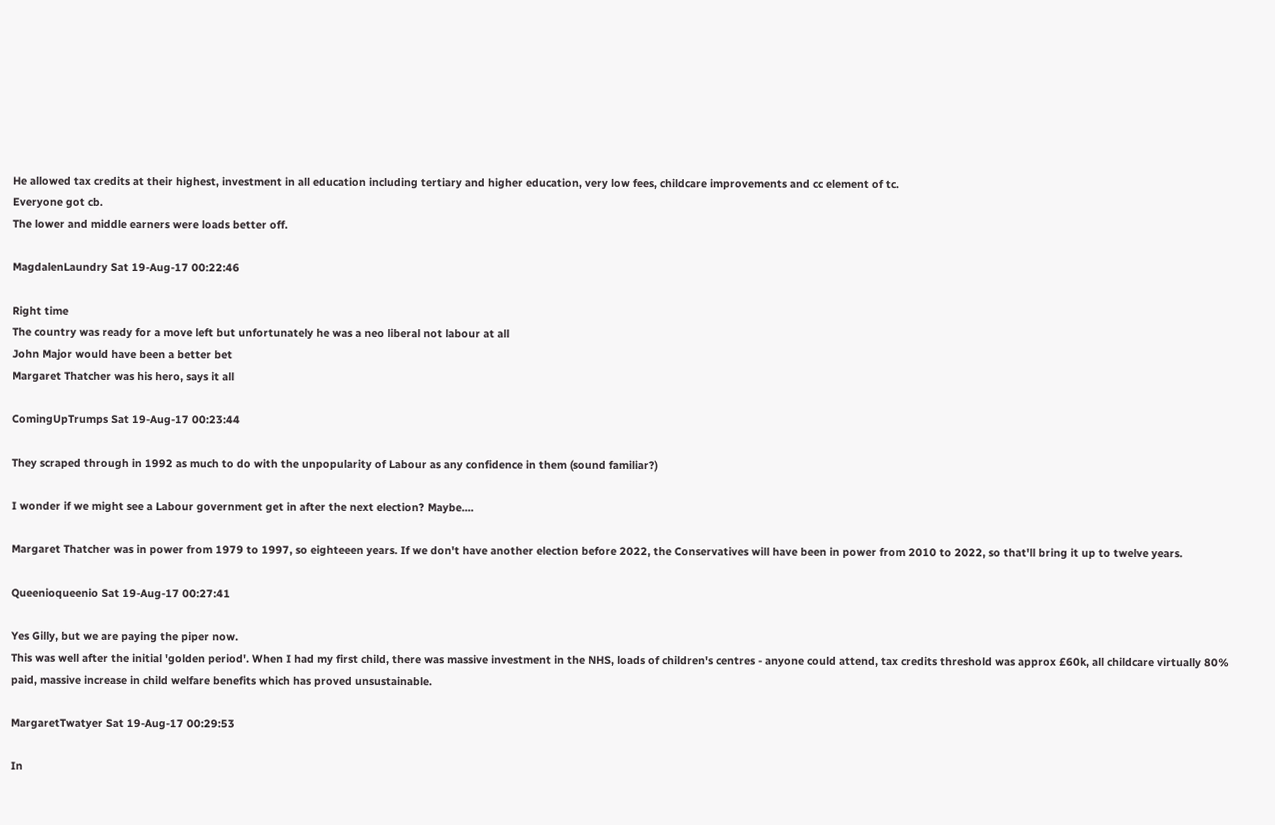He allowed tax credits at their highest, investment in all education including tertiary and higher education, very low fees, childcare improvements and cc element of tc.
Everyone got cb.
The lower and middle earners were loads better off.

MagdalenLaundry Sat 19-Aug-17 00:22:46

Right time
The country was ready for a move left but unfortunately he was a neo liberal not labour at all
John Major would have been a better bet
Margaret Thatcher was his hero, says it all

ComingUpTrumps Sat 19-Aug-17 00:23:44

They scraped through in 1992 as much to do with the unpopularity of Labour as any confidence in them (sound familiar?)

I wonder if we might see a Labour government get in after the next election? Maybe....

Margaret Thatcher was in power from 1979 to 1997, so eighteeen years. If we don't have another election before 2022, the Conservatives will have been in power from 2010 to 2022, so that'll bring it up to twelve years.

Queenioqueenio Sat 19-Aug-17 00:27:41

Yes Gilly, but we are paying the piper now.
This was well after the initial 'golden period'. When I had my first child, there was massive investment in the NHS, loads of children's centres - anyone could attend, tax credits threshold was approx £60k, all childcare virtually 80% paid, massive increase in child welfare benefits which has proved unsustainable.

MargaretTwatyer Sat 19-Aug-17 00:29:53

In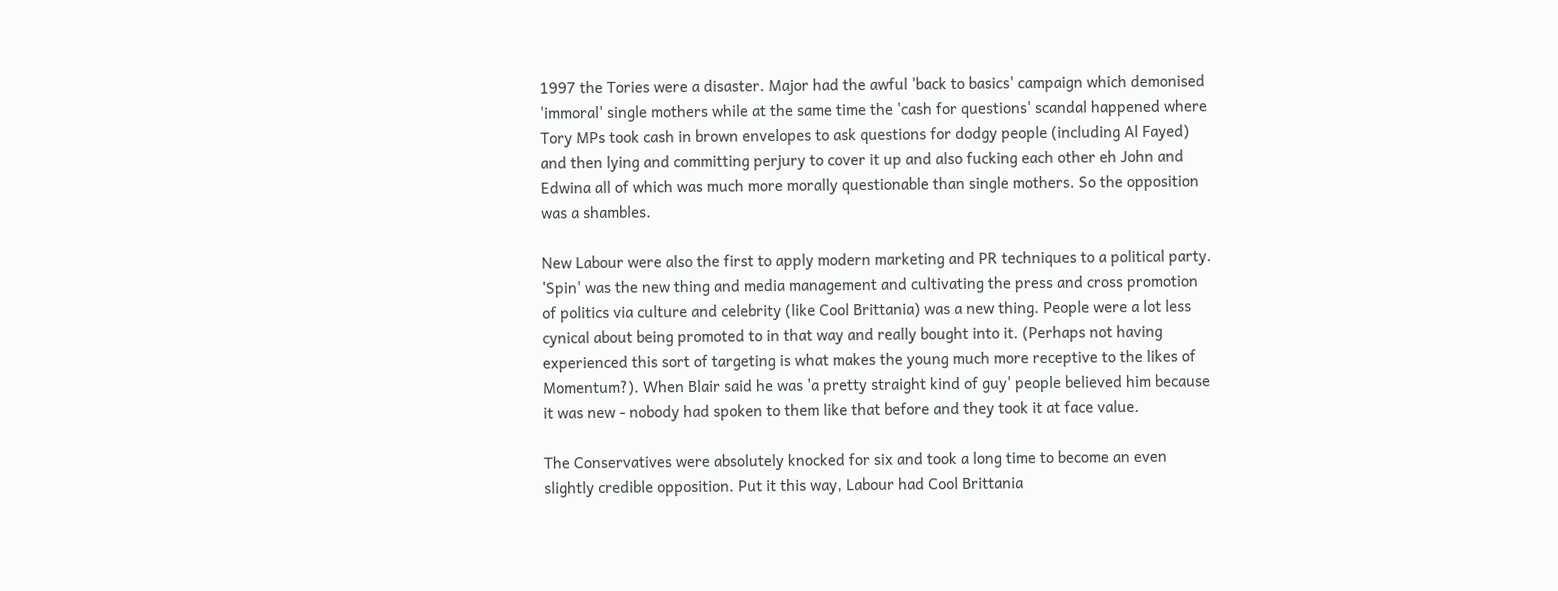1997 the Tories were a disaster. Major had the awful 'back to basics' campaign which demonised 'immoral' single mothers while at the same time the 'cash for questions' scandal happened where Tory MPs took cash in brown envelopes to ask questions for dodgy people (including Al Fayed) and then lying and committing perjury to cover it up and also fucking each other eh John and Edwina all of which was much more morally questionable than single mothers. So the opposition was a shambles.

New Labour were also the first to apply modern marketing and PR techniques to a political party. 'Spin' was the new thing and media management and cultivating the press and cross promotion of politics via culture and celebrity (like Cool Brittania) was a new thing. People were a lot less cynical about being promoted to in that way and really bought into it. (Perhaps not having experienced this sort of targeting is what makes the young much more receptive to the likes of Momentum?). When Blair said he was 'a pretty straight kind of guy' people believed him because it was new - nobody had spoken to them like that before and they took it at face value.

The Conservatives were absolutely knocked for six and took a long time to become an even slightly credible opposition. Put it this way, Labour had Cool Brittania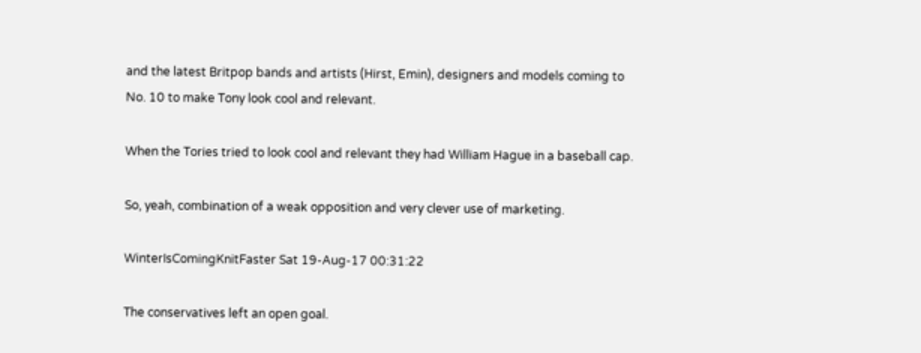and the latest Britpop bands and artists (Hirst, Emin), designers and models coming to No. 10 to make Tony look cool and relevant.

When the Tories tried to look cool and relevant they had William Hague in a baseball cap.

So, yeah, combination of a weak opposition and very clever use of marketing.

WinterIsComingKnitFaster Sat 19-Aug-17 00:31:22

The conservatives left an open goal.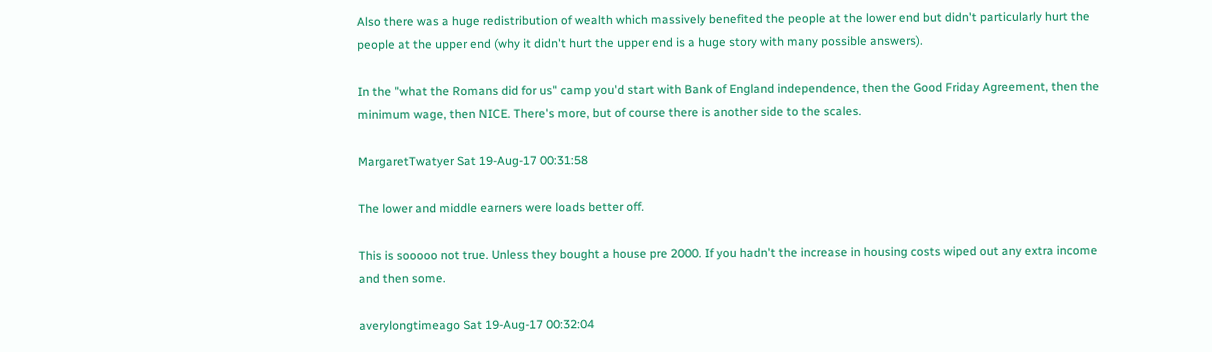Also there was a huge redistribution of wealth which massively benefited the people at the lower end but didn't particularly hurt the people at the upper end (why it didn't hurt the upper end is a huge story with many possible answers).

In the "what the Romans did for us" camp you'd start with Bank of England independence, then the Good Friday Agreement, then the minimum wage, then NICE. There's more, but of course there is another side to the scales.

MargaretTwatyer Sat 19-Aug-17 00:31:58

The lower and middle earners were loads better off.

This is sooooo not true. Unless they bought a house pre 2000. If you hadn't the increase in housing costs wiped out any extra income and then some.

averylongtimeago Sat 19-Aug-17 00:32:04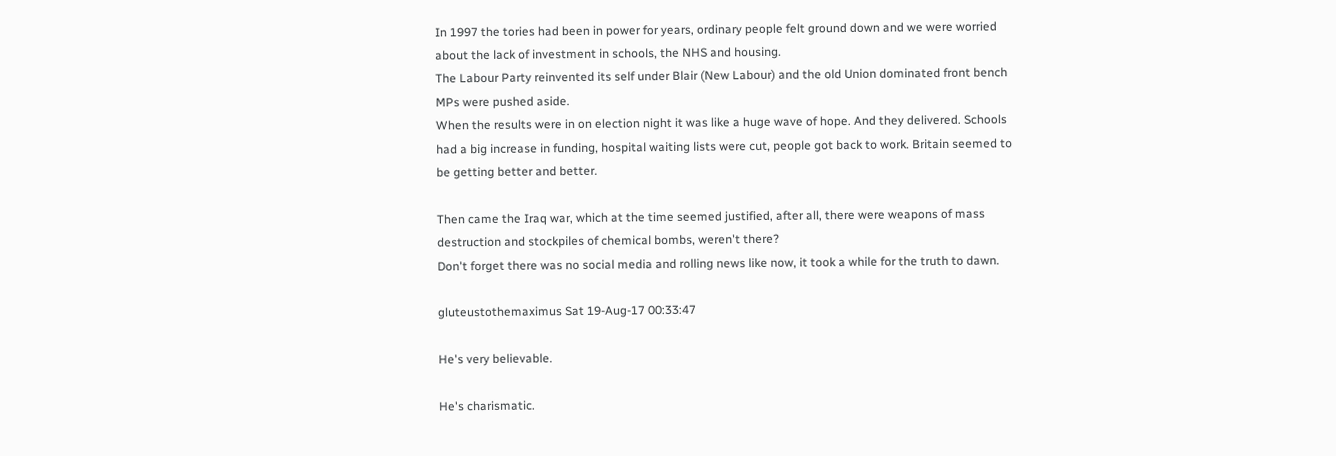In 1997 the tories had been in power for years, ordinary people felt ground down and we were worried about the lack of investment in schools, the NHS and housing.
The Labour Party reinvented its self under Blair (New Labour) and the old Union dominated front bench MPs were pushed aside.
When the results were in on election night it was like a huge wave of hope. And they delivered. Schools had a big increase in funding, hospital waiting lists were cut, people got back to work. Britain seemed to be getting better and better.

Then came the Iraq war, which at the time seemed justified, after all, there were weapons of mass destruction and stockpiles of chemical bombs, weren't there?
Don't forget there was no social media and rolling news like now, it took a while for the truth to dawn.

gluteustothemaximus Sat 19-Aug-17 00:33:47

He's very believable.

He's charismatic.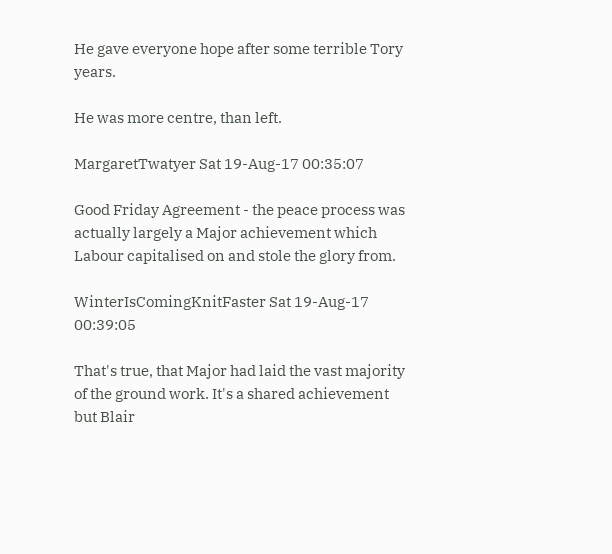He gave everyone hope after some terrible Tory years.

He was more centre, than left.

MargaretTwatyer Sat 19-Aug-17 00:35:07

Good Friday Agreement - the peace process was actually largely a Major achievement which Labour capitalised on and stole the glory from.

WinterIsComingKnitFaster Sat 19-Aug-17 00:39:05

That's true, that Major had laid the vast majority of the ground work. It's a shared achievement but Blair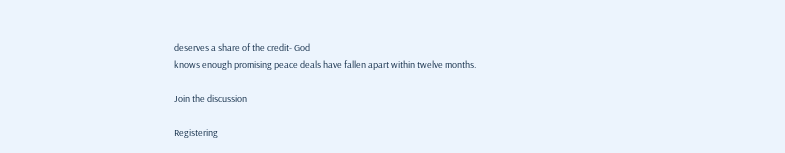deserves a share of the credit- God
knows enough promising peace deals have fallen apart within twelve months.

Join the discussion

Registering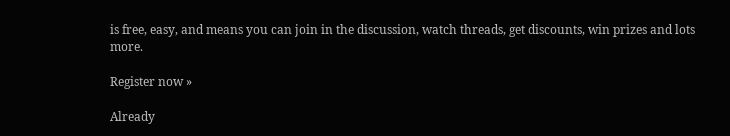is free, easy, and means you can join in the discussion, watch threads, get discounts, win prizes and lots more.

Register now »

Already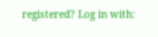registered? Log in with: